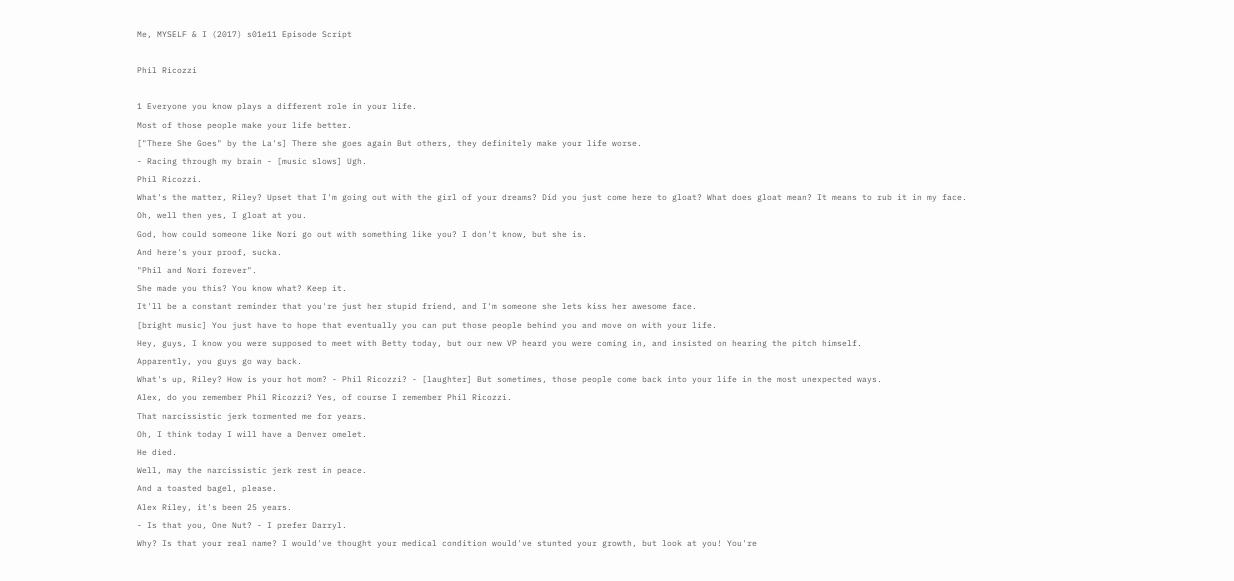Me, MYSELF & I (2017) s01e11 Episode Script

Phil Ricozzi

1 Everyone you know plays a different role in your life.
Most of those people make your life better.
["There She Goes" by the La's] There she goes again But others, they definitely make your life worse.
- Racing through my brain - [music slows] Ugh.
Phil Ricozzi.
What's the matter, Riley? Upset that I'm going out with the girl of your dreams? Did you just come here to gloat? What does gloat mean? It means to rub it in my face.
Oh, well then yes, I gloat at you.
God, how could someone like Nori go out with something like you? I don't know, but she is.
And here's your proof, sucka.
"Phil and Nori forever".
She made you this? You know what? Keep it.
It'll be a constant reminder that you're just her stupid friend, and I'm someone she lets kiss her awesome face.
[bright music] You just have to hope that eventually you can put those people behind you and move on with your life.
Hey, guys, I know you were supposed to meet with Betty today, but our new VP heard you were coming in, and insisted on hearing the pitch himself.
Apparently, you guys go way back.
What's up, Riley? How is your hot mom? - Phil Ricozzi? - [laughter] But sometimes, those people come back into your life in the most unexpected ways.
Alex, do you remember Phil Ricozzi? Yes, of course I remember Phil Ricozzi.
That narcissistic jerk tormented me for years.
Oh, I think today I will have a Denver omelet.
He died.
Well, may the narcissistic jerk rest in peace.
And a toasted bagel, please.
Alex Riley, it's been 25 years.
- Is that you, One Nut? - I prefer Darryl.
Why? Is that your real name? I would've thought your medical condition would've stunted your growth, but look at you! You're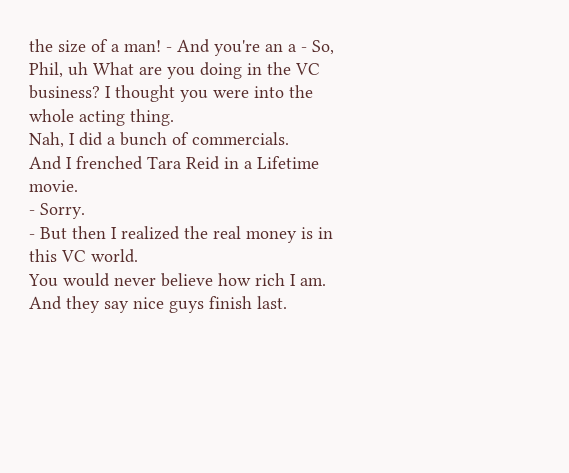the size of a man! - And you're an a - So, Phil, uh What are you doing in the VC business? I thought you were into the whole acting thing.
Nah, I did a bunch of commercials.
And I frenched Tara Reid in a Lifetime movie.
- Sorry.
- But then I realized the real money is in this VC world.
You would never believe how rich I am.
And they say nice guys finish last.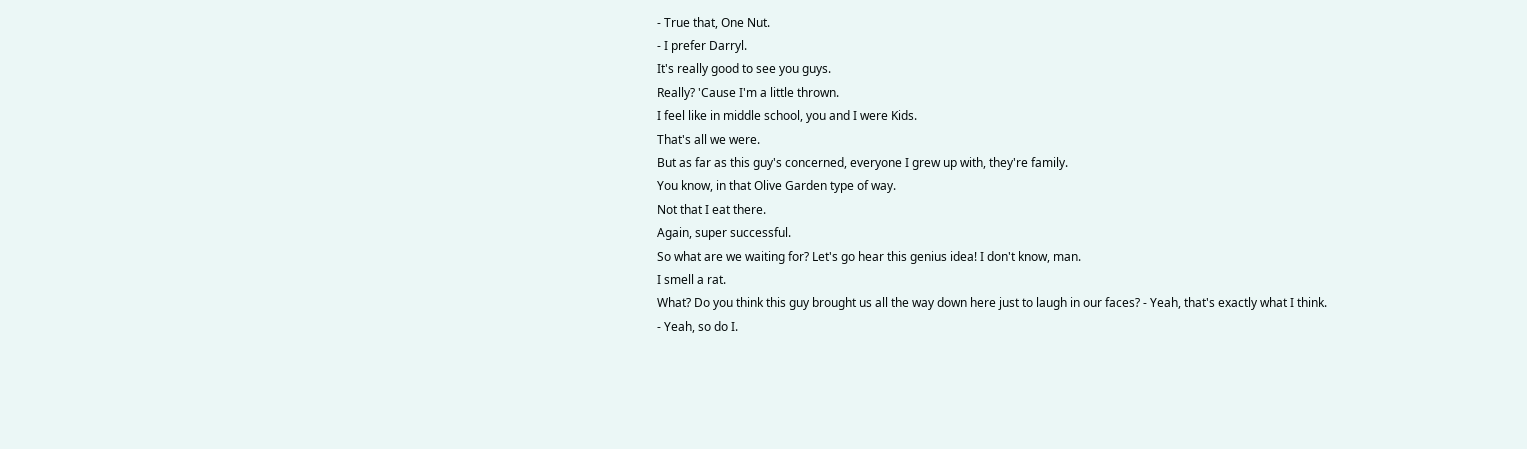- True that, One Nut.
- I prefer Darryl.
It's really good to see you guys.
Really? 'Cause I'm a little thrown.
I feel like in middle school, you and I were Kids.
That's all we were.
But as far as this guy's concerned, everyone I grew up with, they're family.
You know, in that Olive Garden type of way.
Not that I eat there.
Again, super successful.
So what are we waiting for? Let's go hear this genius idea! I don't know, man.
I smell a rat.
What? Do you think this guy brought us all the way down here just to laugh in our faces? - Yeah, that's exactly what I think.
- Yeah, so do I.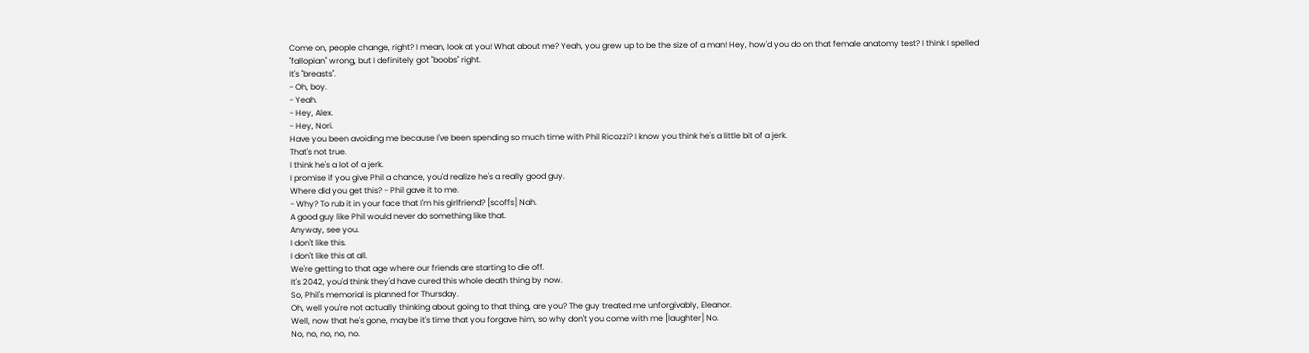Come on, people change, right? I mean, look at you! What about me? Yeah, you grew up to be the size of a man! Hey, how'd you do on that female anatomy test? I think I spelled "fallopian" wrong, but I definitely got "boobs" right.
It's "breasts".
- Oh, boy.
- Yeah.
- Hey, Alex.
- Hey, Nori.
Have you been avoiding me because I've been spending so much time with Phil Ricozzi? I know you think he's a little bit of a jerk.
That's not true.
I think he's a lot of a jerk.
I promise if you give Phil a chance, you'd realize he's a really good guy.
Where did you get this? - Phil gave it to me.
- Why? To rub it in your face that I'm his girlfriend? [scoffs] Nah.
A good guy like Phil would never do something like that.
Anyway, see you.
I don't like this.
I don't like this at all.
We're getting to that age where our friends are starting to die off.
It's 2042, you'd think they'd have cured this whole death thing by now.
So, Phil's memorial is planned for Thursday.
Oh, well you're not actually thinking about going to that thing, are you? The guy treated me unforgivably, Eleanor.
Well, now that he's gone, maybe it's time that you forgave him, so why don't you come with me [laughter] No.
No, no, no, no, no.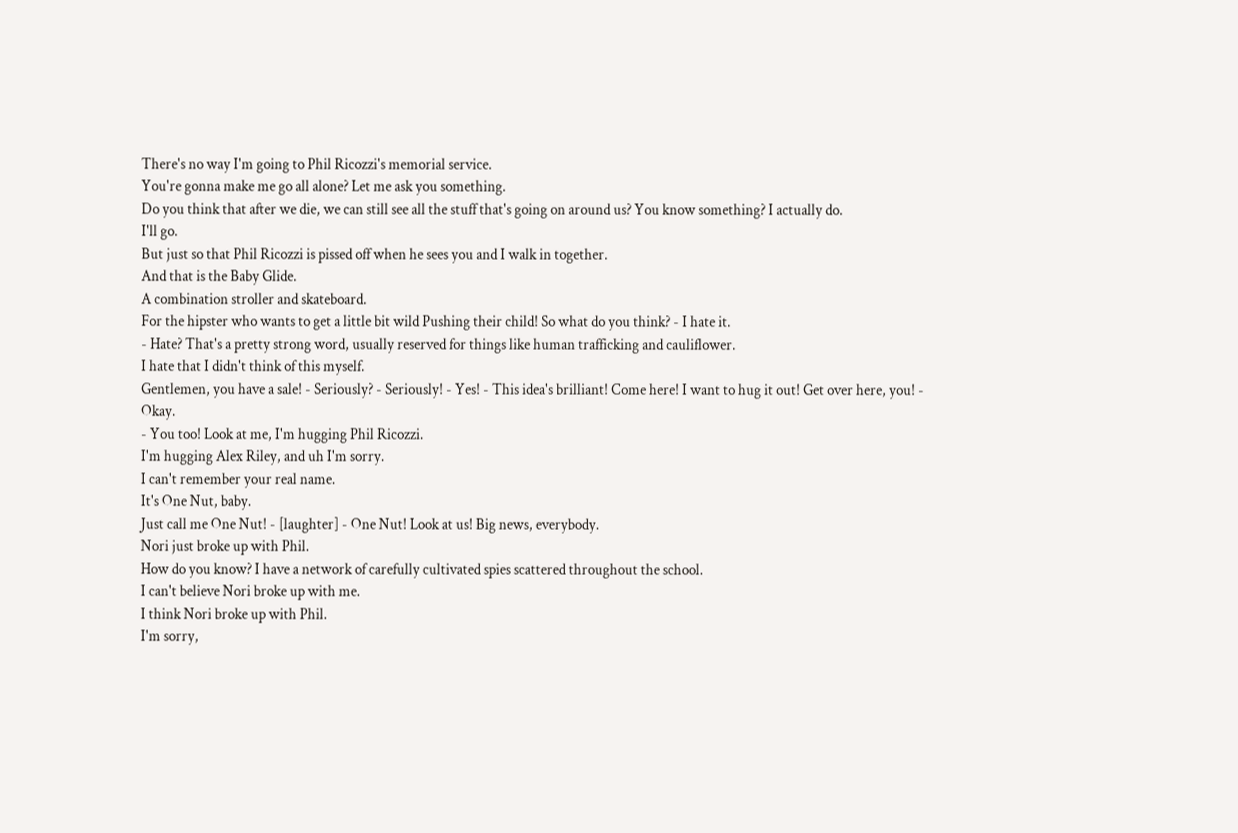There's no way I'm going to Phil Ricozzi's memorial service.
You're gonna make me go all alone? Let me ask you something.
Do you think that after we die, we can still see all the stuff that's going on around us? You know something? I actually do.
I'll go.
But just so that Phil Ricozzi is pissed off when he sees you and I walk in together.
And that is the Baby Glide.
A combination stroller and skateboard.
For the hipster who wants to get a little bit wild Pushing their child! So what do you think? - I hate it.
- Hate? That's a pretty strong word, usually reserved for things like human trafficking and cauliflower.
I hate that I didn't think of this myself.
Gentlemen, you have a sale! - Seriously? - Seriously! - Yes! - This idea's brilliant! Come here! I want to hug it out! Get over here, you! - Okay.
- You too! Look at me, I'm hugging Phil Ricozzi.
I'm hugging Alex Riley, and uh I'm sorry.
I can't remember your real name.
It's One Nut, baby.
Just call me One Nut! - [laughter] - One Nut! Look at us! Big news, everybody.
Nori just broke up with Phil.
How do you know? I have a network of carefully cultivated spies scattered throughout the school.
I can't believe Nori broke up with me.
I think Nori broke up with Phil.
I'm sorry,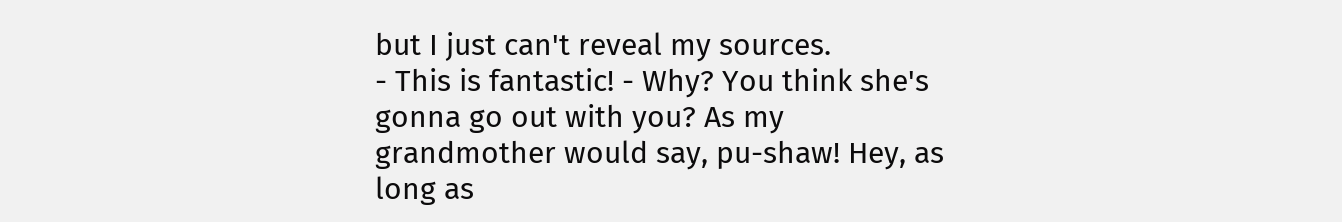but I just can't reveal my sources.
- This is fantastic! - Why? You think she's gonna go out with you? As my grandmother would say, pu-shaw! Hey, as long as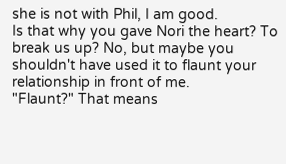she is not with Phil, I am good.
Is that why you gave Nori the heart? To break us up? No, but maybe you shouldn't have used it to flaunt your relationship in front of me.
"Flaunt?" That means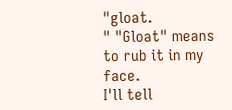"gloat.
" "Gloat" means to rub it in my face.
I'll tell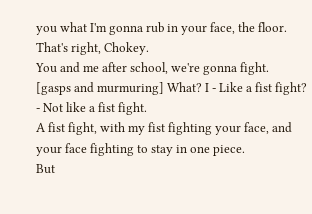you what I'm gonna rub in your face, the floor.
That's right, Chokey.
You and me after school, we're gonna fight.
[gasps and murmuring] What? I - Like a fist fight? - Not like a fist fight.
A fist fight, with my fist fighting your face, and your face fighting to stay in one piece.
But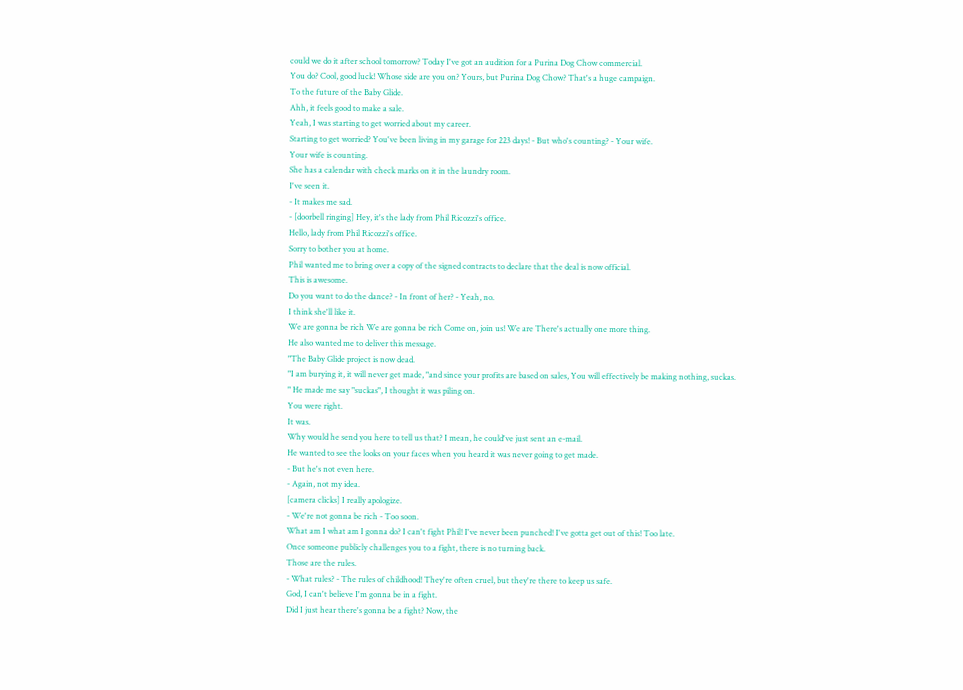could we do it after school tomorrow? Today I've got an audition for a Purina Dog Chow commercial.
You do? Cool, good luck! Whose side are you on? Yours, but Purina Dog Chow? That's a huge campaign.
To the future of the Baby Glide.
Ahh, it feels good to make a sale.
Yeah, I was starting to get worried about my career.
Starting to get worried? You've been living in my garage for 223 days! - But who's counting? - Your wife.
Your wife is counting.
She has a calendar with check marks on it in the laundry room.
I've seen it.
- It makes me sad.
- [doorbell ringing] Hey, it's the lady from Phil Ricozzi's office.
Hello, lady from Phil Ricozzi's office.
Sorry to bother you at home.
Phil wanted me to bring over a copy of the signed contracts to declare that the deal is now official.
This is awesome.
Do you want to do the dance? - In front of her? - Yeah, no.
I think she'll like it.
We are gonna be rich We are gonna be rich Come on, join us! We are There's actually one more thing.
He also wanted me to deliver this message.
"The Baby Glide project is now dead.
"I am burying it, it will never get made, "and since your profits are based on sales, You will effectively be making nothing, suckas.
" He made me say "suckas", I thought it was piling on.
You were right.
It was.
Why would he send you here to tell us that? I mean, he could've just sent an e-mail.
He wanted to see the looks on your faces when you heard it was never going to get made.
- But he's not even here.
- Again, not my idea.
[camera clicks] I really apologize.
- We're not gonna be rich - Too soon.
What am I what am I gonna do? I can't fight Phil! I've never been punched! I've gotta get out of this! Too late.
Once someone publicly challenges you to a fight, there is no turning back.
Those are the rules.
- What rules? - The rules of childhood! They're often cruel, but they're there to keep us safe.
God, I can't believe I'm gonna be in a fight.
Did I just hear there's gonna be a fight? Now, the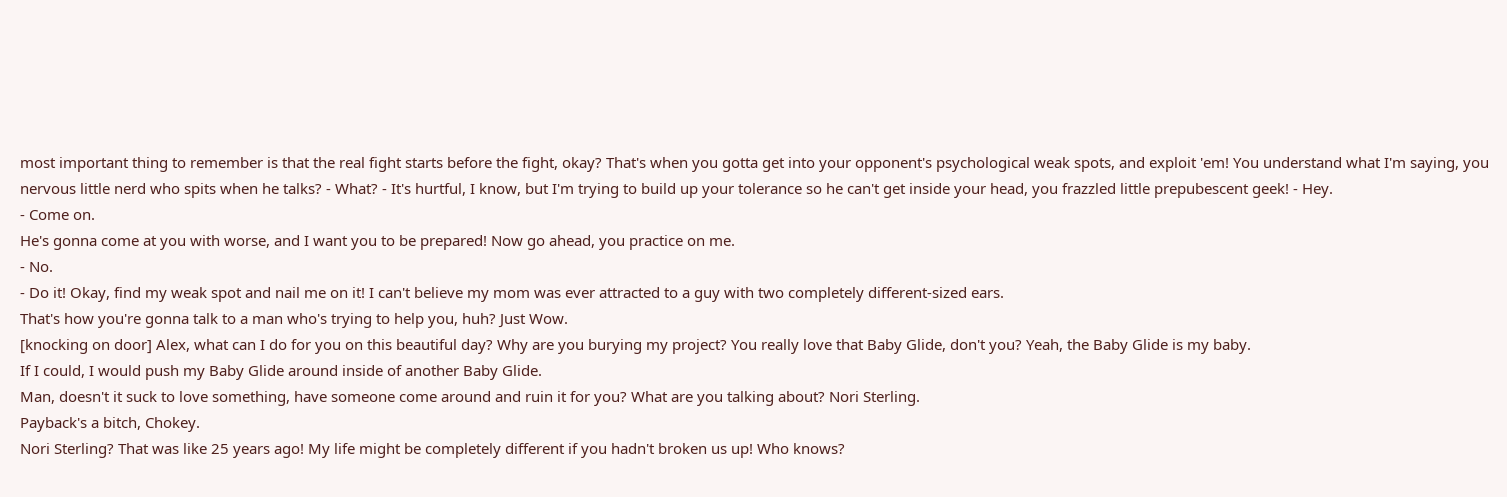most important thing to remember is that the real fight starts before the fight, okay? That's when you gotta get into your opponent's psychological weak spots, and exploit 'em! You understand what I'm saying, you nervous little nerd who spits when he talks? - What? - It's hurtful, I know, but I'm trying to build up your tolerance so he can't get inside your head, you frazzled little prepubescent geek! - Hey.
- Come on.
He's gonna come at you with worse, and I want you to be prepared! Now go ahead, you practice on me.
- No.
- Do it! Okay, find my weak spot and nail me on it! I can't believe my mom was ever attracted to a guy with two completely different-sized ears.
That's how you're gonna talk to a man who's trying to help you, huh? Just Wow.
[knocking on door] Alex, what can I do for you on this beautiful day? Why are you burying my project? You really love that Baby Glide, don't you? Yeah, the Baby Glide is my baby.
If I could, I would push my Baby Glide around inside of another Baby Glide.
Man, doesn't it suck to love something, have someone come around and ruin it for you? What are you talking about? Nori Sterling.
Payback's a bitch, Chokey.
Nori Sterling? That was like 25 years ago! My life might be completely different if you hadn't broken us up! Who knows?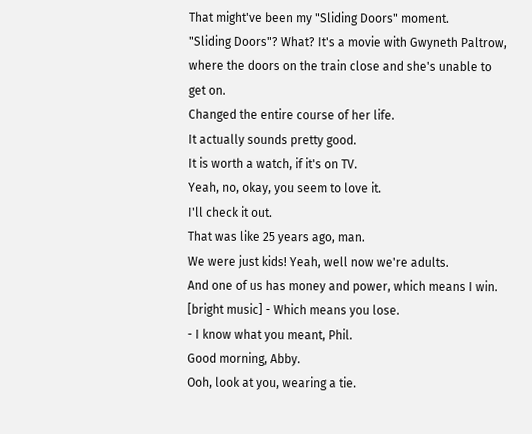That might've been my "Sliding Doors" moment.
"Sliding Doors"? What? It's a movie with Gwyneth Paltrow, where the doors on the train close and she's unable to get on.
Changed the entire course of her life.
It actually sounds pretty good.
It is worth a watch, if it's on TV.
Yeah, no, okay, you seem to love it.
I'll check it out.
That was like 25 years ago, man.
We were just kids! Yeah, well now we're adults.
And one of us has money and power, which means I win.
[bright music] - Which means you lose.
- I know what you meant, Phil.
Good morning, Abby.
Ooh, look at you, wearing a tie.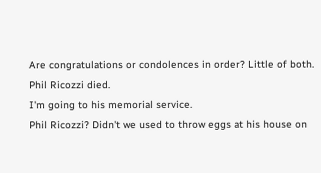Are congratulations or condolences in order? Little of both.
Phil Ricozzi died.
I'm going to his memorial service.
Phil Ricozzi? Didn't we used to throw eggs at his house on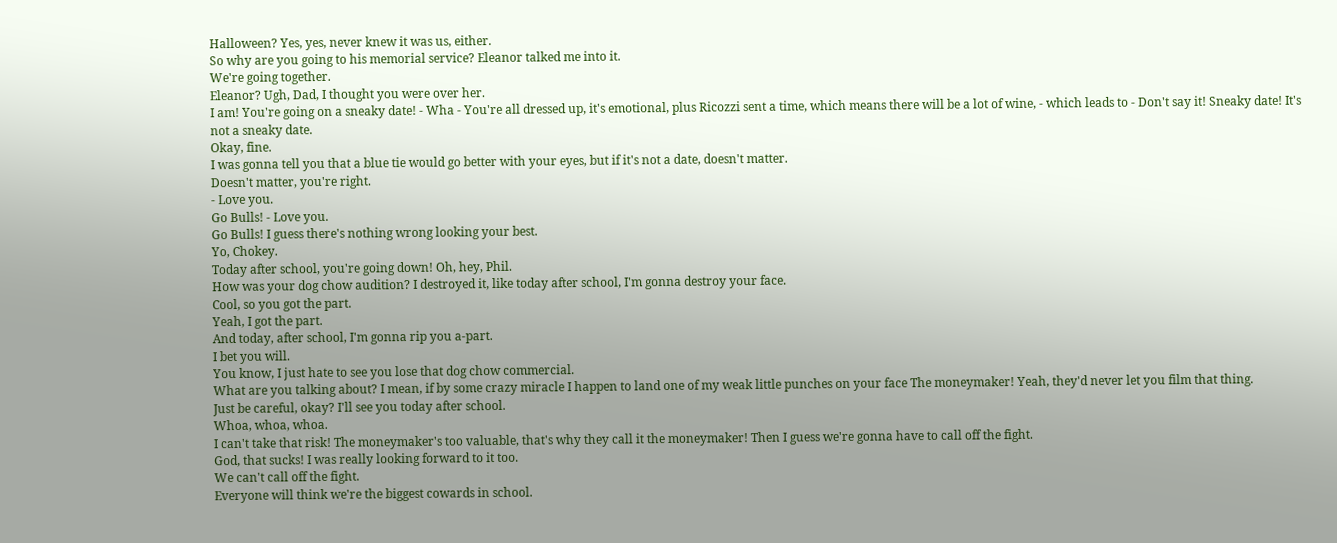Halloween? Yes, yes, never knew it was us, either.
So why are you going to his memorial service? Eleanor talked me into it.
We're going together.
Eleanor? Ugh, Dad, I thought you were over her.
I am! You're going on a sneaky date! - Wha - You're all dressed up, it's emotional, plus Ricozzi sent a time, which means there will be a lot of wine, - which leads to - Don't say it! Sneaky date! It's not a sneaky date.
Okay, fine.
I was gonna tell you that a blue tie would go better with your eyes, but if it's not a date, doesn't matter.
Doesn't matter, you're right.
- Love you.
Go Bulls! - Love you.
Go Bulls! I guess there's nothing wrong looking your best.
Yo, Chokey.
Today after school, you're going down! Oh, hey, Phil.
How was your dog chow audition? I destroyed it, like today after school, I'm gonna destroy your face.
Cool, so you got the part.
Yeah, I got the part.
And today, after school, I'm gonna rip you a-part.
I bet you will.
You know, I just hate to see you lose that dog chow commercial.
What are you talking about? I mean, if by some crazy miracle I happen to land one of my weak little punches on your face The moneymaker! Yeah, they'd never let you film that thing.
Just be careful, okay? I'll see you today after school.
Whoa, whoa, whoa.
I can't take that risk! The moneymaker's too valuable, that's why they call it the moneymaker! Then I guess we're gonna have to call off the fight.
God, that sucks! I was really looking forward to it too.
We can't call off the fight.
Everyone will think we're the biggest cowards in school.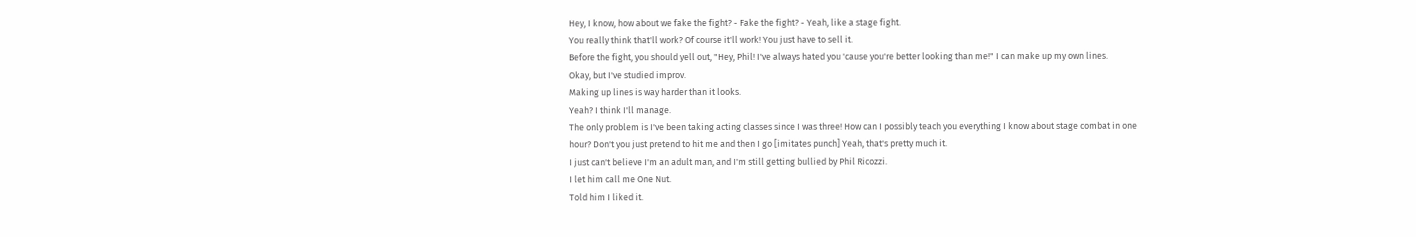Hey, I know, how about we fake the fight? - Fake the fight? - Yeah, like a stage fight.
You really think that'll work? Of course it'll work! You just have to sell it.
Before the fight, you should yell out, "Hey, Phil! I've always hated you 'cause you're better looking than me!" I can make up my own lines.
Okay, but I've studied improv.
Making up lines is way harder than it looks.
Yeah? I think I'll manage.
The only problem is I've been taking acting classes since I was three! How can I possibly teach you everything I know about stage combat in one hour? Don't you just pretend to hit me and then I go [imitates punch] Yeah, that's pretty much it.
I just can't believe I'm an adult man, and I'm still getting bullied by Phil Ricozzi.
I let him call me One Nut.
Told him I liked it.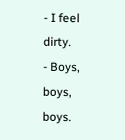- I feel dirty.
- Boys, boys, boys.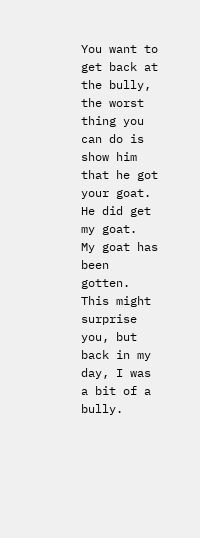You want to get back at the bully, the worst thing you can do is show him that he got your goat.
He did get my goat.
My goat has been gotten.
This might surprise you, but back in my day, I was a bit of a bully.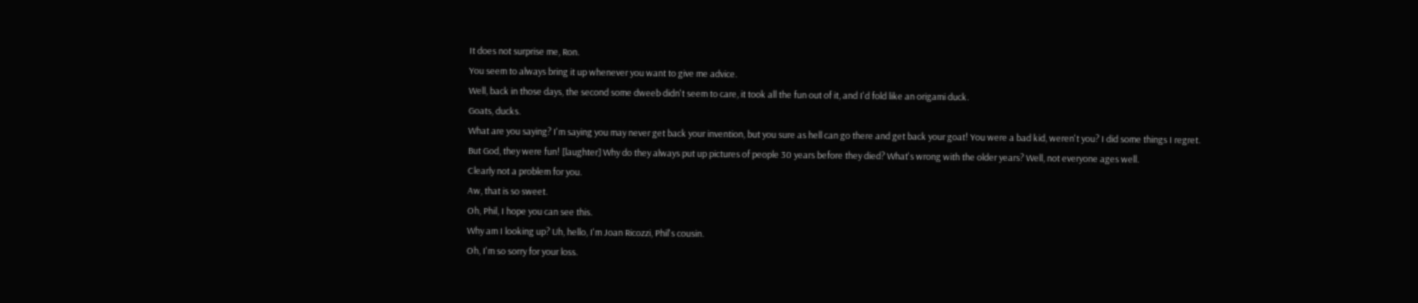It does not surprise me, Ron.
You seem to always bring it up whenever you want to give me advice.
Well, back in those days, the second some dweeb didn't seem to care, it took all the fun out of it, and I'd fold like an origami duck.
Goats, ducks.
What are you saying? I'm saying you may never get back your invention, but you sure as hell can go there and get back your goat! You were a bad kid, weren't you? I did some things I regret.
But God, they were fun! [laughter] Why do they always put up pictures of people 30 years before they died? What's wrong with the older years? Well, not everyone ages well.
Clearly not a problem for you.
Aw, that is so sweet.
Oh, Phil, I hope you can see this.
Why am I looking up? Uh, hello, I'm Joan Ricozzi, Phil's cousin.
Oh, I'm so sorry for your loss.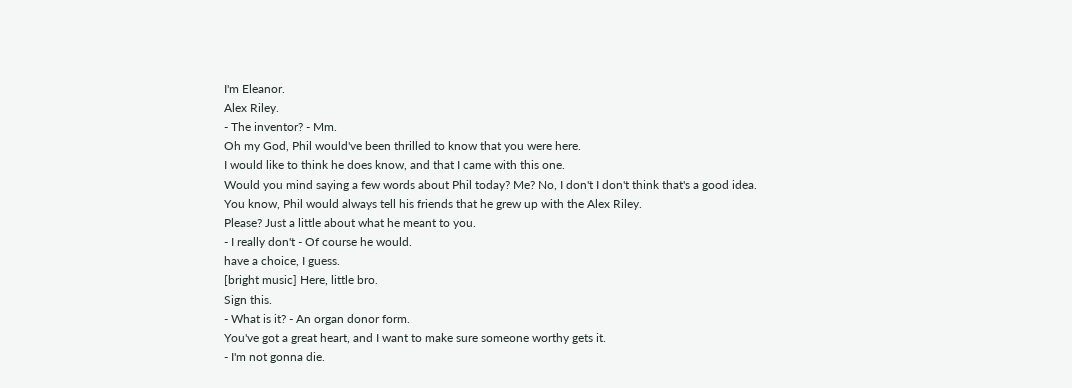I'm Eleanor.
Alex Riley.
- The inventor? - Mm.
Oh my God, Phil would've been thrilled to know that you were here.
I would like to think he does know, and that I came with this one.
Would you mind saying a few words about Phil today? Me? No, I don't I don't think that's a good idea.
You know, Phil would always tell his friends that he grew up with the Alex Riley.
Please? Just a little about what he meant to you.
- I really don't - Of course he would.
have a choice, I guess.
[bright music] Here, little bro.
Sign this.
- What is it? - An organ donor form.
You've got a great heart, and I want to make sure someone worthy gets it.
- I'm not gonna die.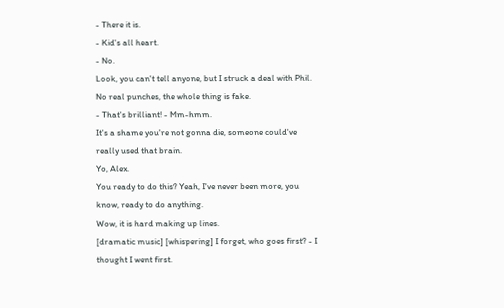- There it is.
- Kid's all heart.
- No.
Look, you can't tell anyone, but I struck a deal with Phil.
No real punches, the whole thing is fake.
- That's brilliant! - Mm-hmm.
It's a shame you're not gonna die, someone could've really used that brain.
Yo, Alex.
You ready to do this? Yeah, I've never been more, you know, ready to do anything.
Wow, it is hard making up lines.
[dramatic music] [whispering] I forget, who goes first? - I thought I went first.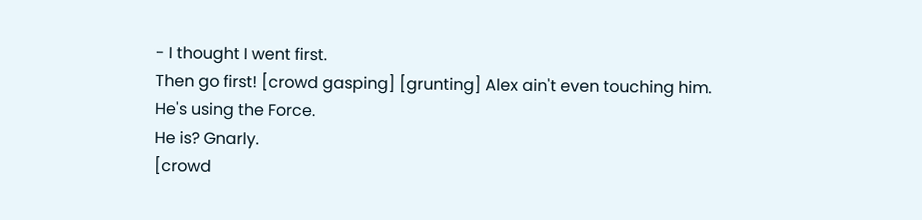- I thought I went first.
Then go first! [crowd gasping] [grunting] Alex ain't even touching him.
He's using the Force.
He is? Gnarly.
[crowd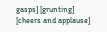gasps] [grunting] [cheers and applause]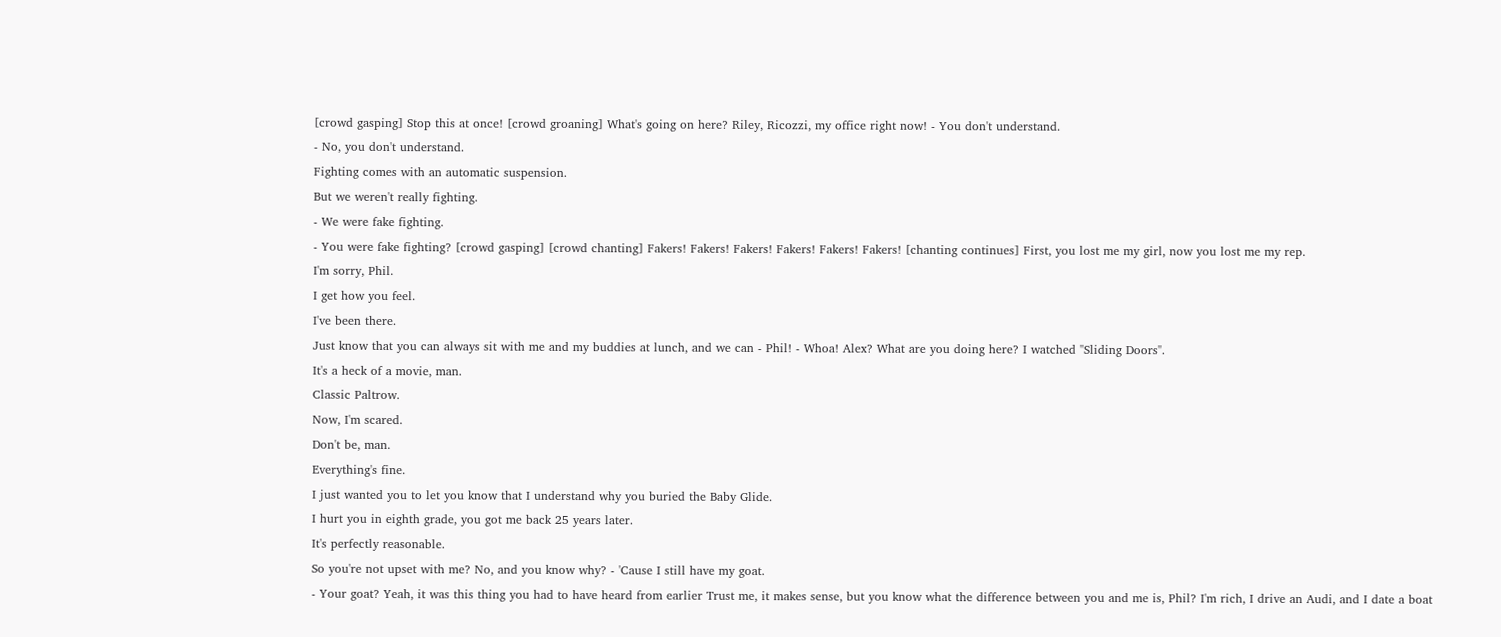[crowd gasping] Stop this at once! [crowd groaning] What's going on here? Riley, Ricozzi, my office right now! - You don't understand.
- No, you don't understand.
Fighting comes with an automatic suspension.
But we weren't really fighting.
- We were fake fighting.
- You were fake fighting? [crowd gasping] [crowd chanting] Fakers! Fakers! Fakers! Fakers! Fakers! Fakers! [chanting continues] First, you lost me my girl, now you lost me my rep.
I'm sorry, Phil.
I get how you feel.
I've been there.
Just know that you can always sit with me and my buddies at lunch, and we can - Phil! - Whoa! Alex? What are you doing here? I watched "Sliding Doors".
It's a heck of a movie, man.
Classic Paltrow.
Now, I'm scared.
Don't be, man.
Everything's fine.
I just wanted you to let you know that I understand why you buried the Baby Glide.
I hurt you in eighth grade, you got me back 25 years later.
It's perfectly reasonable.
So you're not upset with me? No, and you know why? - 'Cause I still have my goat.
- Your goat? Yeah, it was this thing you had to have heard from earlier Trust me, it makes sense, but you know what the difference between you and me is, Phil? I'm rich, I drive an Audi, and I date a boat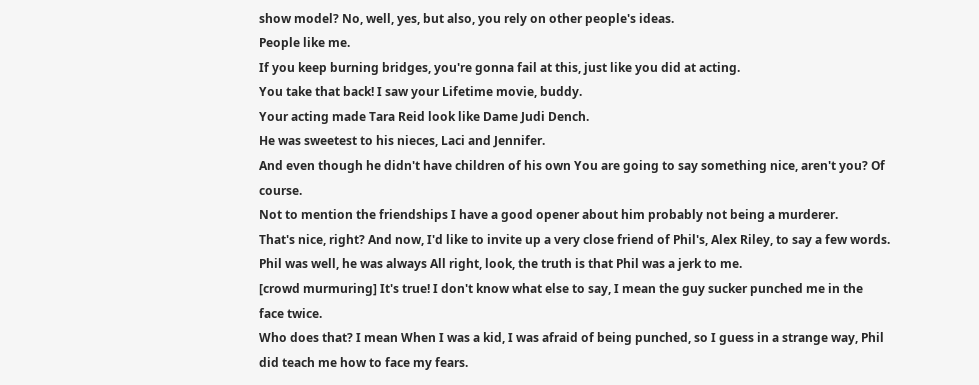show model? No, well, yes, but also, you rely on other people's ideas.
People like me.
If you keep burning bridges, you're gonna fail at this, just like you did at acting.
You take that back! I saw your Lifetime movie, buddy.
Your acting made Tara Reid look like Dame Judi Dench.
He was sweetest to his nieces, Laci and Jennifer.
And even though he didn't have children of his own You are going to say something nice, aren't you? Of course.
Not to mention the friendships I have a good opener about him probably not being a murderer.
That's nice, right? And now, I'd like to invite up a very close friend of Phil's, Alex Riley, to say a few words.
Phil was well, he was always All right, look, the truth is that Phil was a jerk to me.
[crowd murmuring] It's true! I don't know what else to say, I mean the guy sucker punched me in the face twice.
Who does that? I mean When I was a kid, I was afraid of being punched, so I guess in a strange way, Phil did teach me how to face my fears.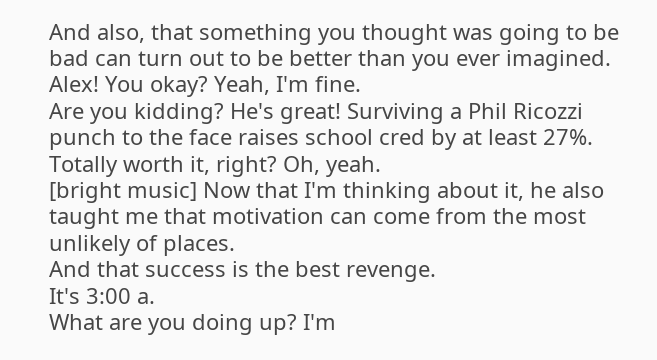And also, that something you thought was going to be bad can turn out to be better than you ever imagined.
Alex! You okay? Yeah, I'm fine.
Are you kidding? He's great! Surviving a Phil Ricozzi punch to the face raises school cred by at least 27%.
Totally worth it, right? Oh, yeah.
[bright music] Now that I'm thinking about it, he also taught me that motivation can come from the most unlikely of places.
And that success is the best revenge.
It's 3:00 a.
What are you doing up? I'm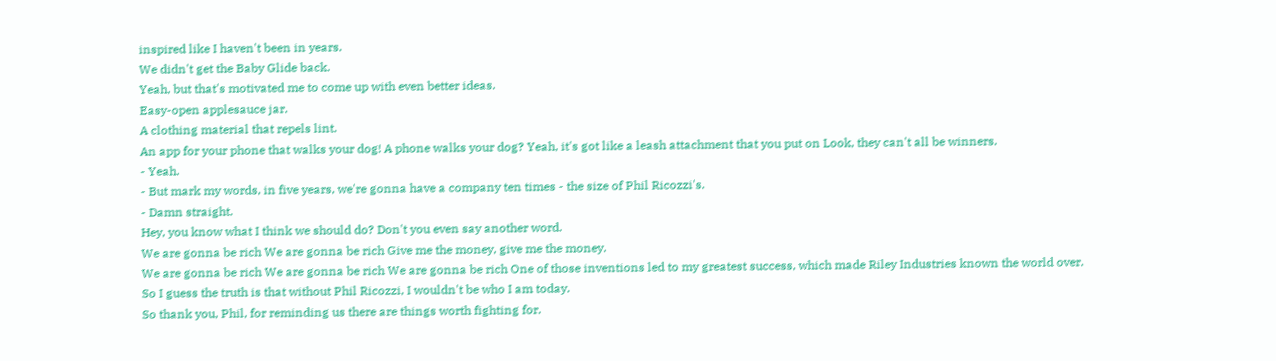inspired like I haven't been in years.
We didn't get the Baby Glide back.
Yeah, but that's motivated me to come up with even better ideas.
Easy-open applesauce jar.
A clothing material that repels lint.
An app for your phone that walks your dog! A phone walks your dog? Yeah, it's got like a leash attachment that you put on Look, they can't all be winners.
- Yeah.
- But mark my words, in five years, we're gonna have a company ten times - the size of Phil Ricozzi's.
- Damn straight.
Hey, you know what I think we should do? Don't you even say another word.
We are gonna be rich We are gonna be rich Give me the money, give me the money.
We are gonna be rich We are gonna be rich We are gonna be rich One of those inventions led to my greatest success, which made Riley Industries known the world over.
So I guess the truth is that without Phil Ricozzi, I wouldn't be who I am today.
So thank you, Phil, for reminding us there are things worth fighting for.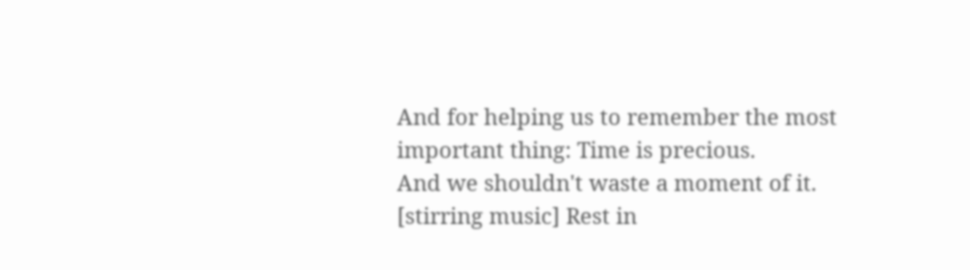And for helping us to remember the most important thing: Time is precious.
And we shouldn't waste a moment of it.
[stirring music] Rest in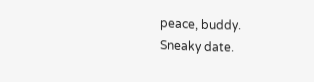peace, buddy.
Sneaky date.